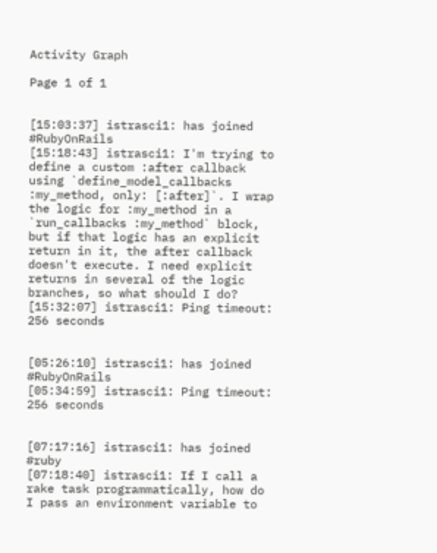Activity Graph

Page 1 of 1


[15:03:37] istrasci1: has joined #RubyOnRails
[15:18:43] istrasci1: I'm trying to define a custom :after callback using `define_model_callbacks :my_method, only: [:after]`. I wrap the logic for :my_method in a `run_callbacks :my_method` block, but if that logic has an explicit return in it, the after callback doesn't execute. I need explicit returns in several of the logic branches, so what should I do?
[15:32:07] istrasci1: Ping timeout: 256 seconds


[05:26:10] istrasci1: has joined #RubyOnRails
[05:34:59] istrasci1: Ping timeout: 256 seconds


[07:17:16] istrasci1: has joined #ruby
[07:18:40] istrasci1: If I call a rake task programmatically, how do I pass an environment variable to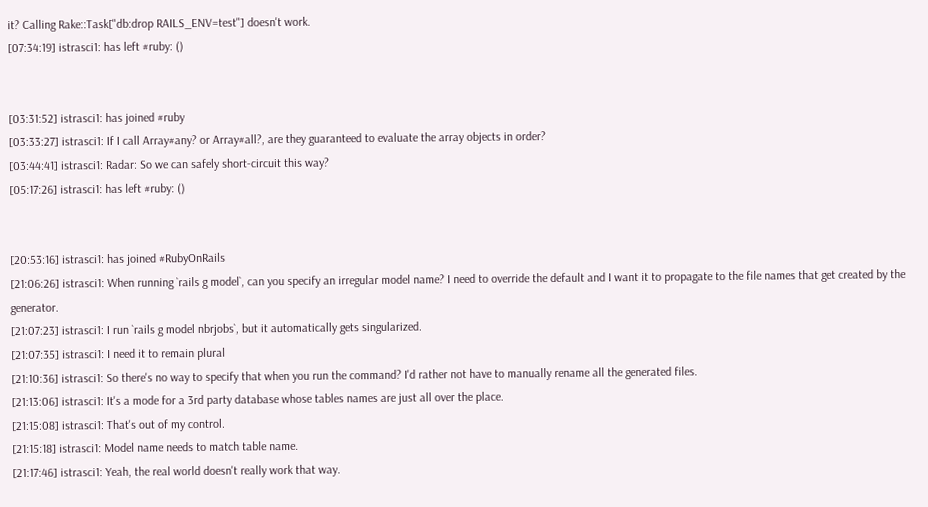it? Calling Rake::Task["db:drop RAILS_ENV=test"] doesn't work.
[07:34:19] istrasci1: has left #ruby: ()


[03:31:52] istrasci1: has joined #ruby
[03:33:27] istrasci1: If I call Array#any? or Array#all?, are they guaranteed to evaluate the array objects in order?
[03:44:41] istrasci1: Radar: So we can safely short-circuit this way?
[05:17:26] istrasci1: has left #ruby: ()


[20:53:16] istrasci1: has joined #RubyOnRails
[21:06:26] istrasci1: When running `rails g model`, can you specify an irregular model name? I need to override the default and I want it to propagate to the file names that get created by the generator.
[21:07:23] istrasci1: I run `rails g model nbrjobs`, but it automatically gets singularized.
[21:07:35] istrasci1: I need it to remain plural
[21:10:36] istrasci1: So there's no way to specify that when you run the command? I'd rather not have to manually rename all the generated files.
[21:13:06] istrasci1: It's a mode for a 3rd party database whose tables names are just all over the place.
[21:15:08] istrasci1: That's out of my control.
[21:15:18] istrasci1: Model name needs to match table name.
[21:17:46] istrasci1: Yeah, the real world doesn't really work that way.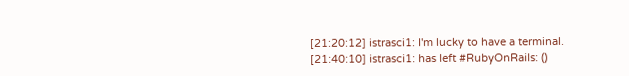[21:20:12] istrasci1: I'm lucky to have a terminal.
[21:40:10] istrasci1: has left #RubyOnRails: ()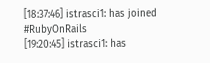[18:37:46] istrasci1: has joined #RubyOnRails
[19:20:45] istrasci1: has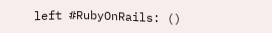left #RubyOnRails: ()